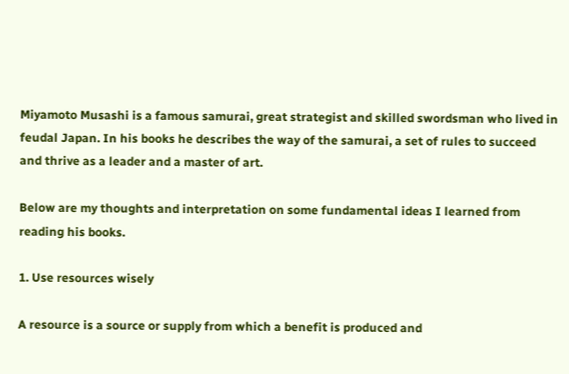Miyamoto Musashi is a famous samurai, great strategist and skilled swordsman who lived in feudal Japan. In his books he describes the way of the samurai, a set of rules to succeed and thrive as a leader and a master of art.

Below are my thoughts and interpretation on some fundamental ideas I learned from reading his books.

1. Use resources wisely

A resource is a source or supply from which a benefit is produced and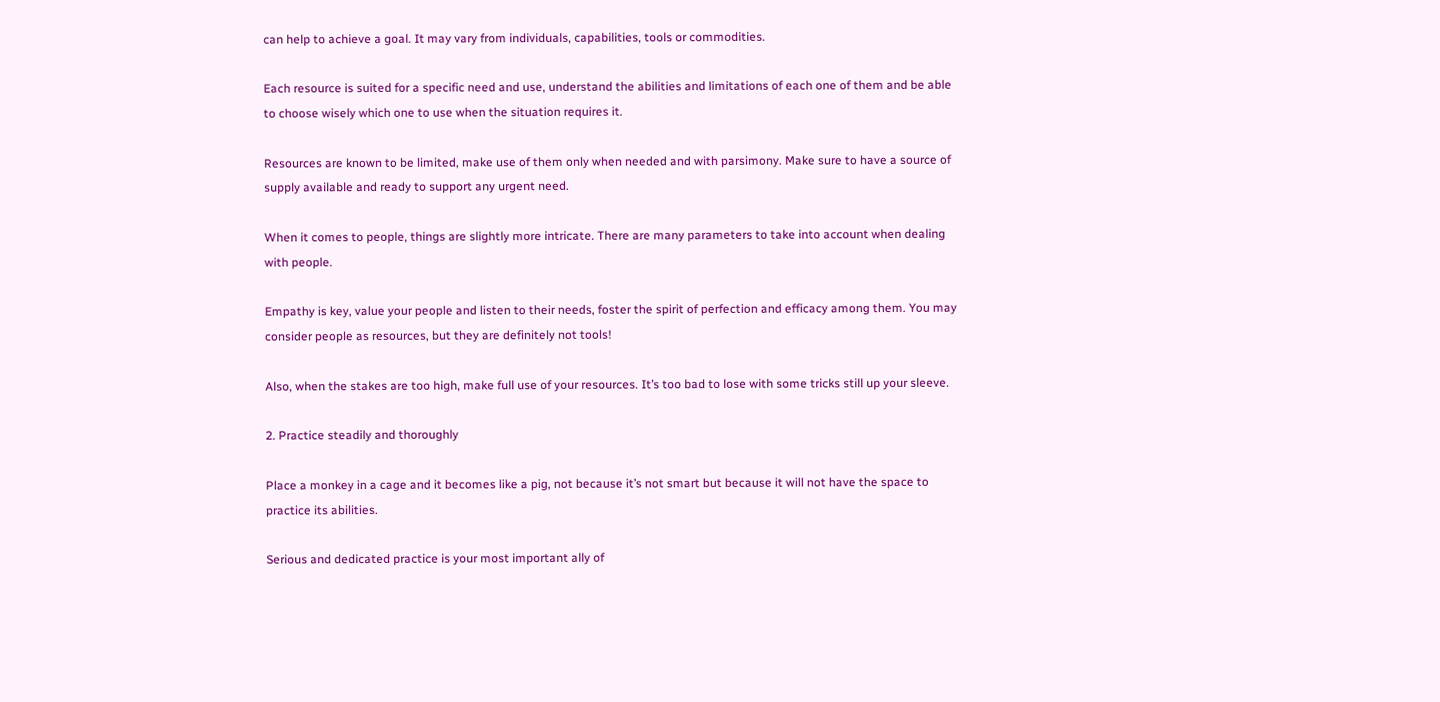can help to achieve a goal. It may vary from individuals, capabilities, tools or commodities.

Each resource is suited for a specific need and use, understand the abilities and limitations of each one of them and be able to choose wisely which one to use when the situation requires it.

Resources are known to be limited, make use of them only when needed and with parsimony. Make sure to have a source of supply available and ready to support any urgent need.

When it comes to people, things are slightly more intricate. There are many parameters to take into account when dealing with people.

Empathy is key, value your people and listen to their needs, foster the spirit of perfection and efficacy among them. You may consider people as resources, but they are definitely not tools!

Also, when the stakes are too high, make full use of your resources. It’s too bad to lose with some tricks still up your sleeve.

2. Practice steadily and thoroughly

Place a monkey in a cage and it becomes like a pig, not because it’s not smart but because it will not have the space to practice its abilities.

Serious and dedicated practice is your most important ally of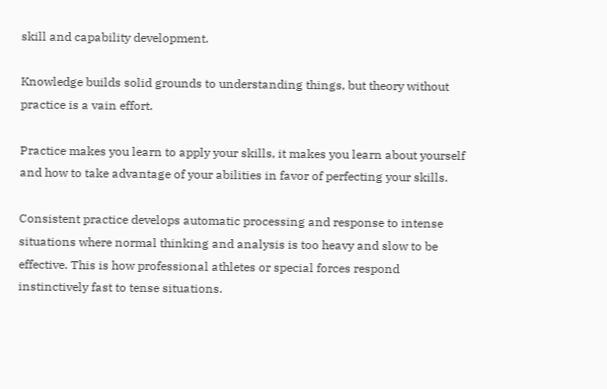skill and capability development.

Knowledge builds solid grounds to understanding things, but theory without practice is a vain effort.

Practice makes you learn to apply your skills, it makes you learn about yourself and how to take advantage of your abilities in favor of perfecting your skills.

Consistent practice develops automatic processing and response to intense situations where normal thinking and analysis is too heavy and slow to be effective. This is how professional athletes or special forces respond instinctively fast to tense situations.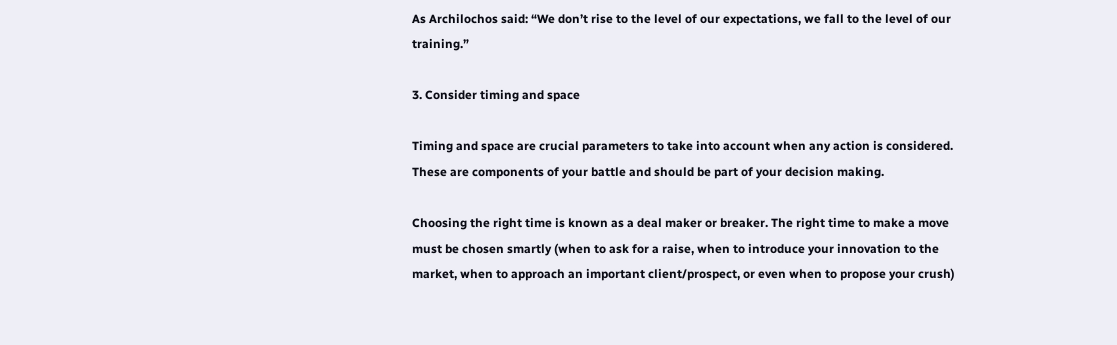As Archilochos said: “We don’t rise to the level of our expectations, we fall to the level of our training.”

3. Consider timing and space

Timing and space are crucial parameters to take into account when any action is considered. These are components of your battle and should be part of your decision making.

Choosing the right time is known as a deal maker or breaker. The right time to make a move must be chosen smartly (when to ask for a raise, when to introduce your innovation to the market, when to approach an important client/prospect, or even when to propose your crush)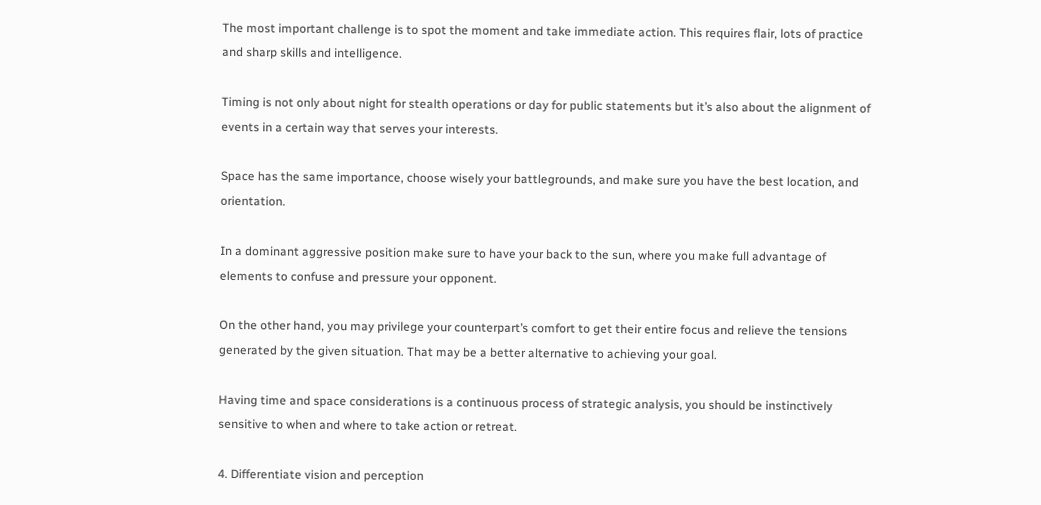The most important challenge is to spot the moment and take immediate action. This requires flair, lots of practice and sharp skills and intelligence.

Timing is not only about night for stealth operations or day for public statements but it’s also about the alignment of events in a certain way that serves your interests.

Space has the same importance, choose wisely your battlegrounds, and make sure you have the best location, and orientation.

In a dominant aggressive position make sure to have your back to the sun, where you make full advantage of elements to confuse and pressure your opponent.

On the other hand, you may privilege your counterpart’s comfort to get their entire focus and relieve the tensions generated by the given situation. That may be a better alternative to achieving your goal.

Having time and space considerations is a continuous process of strategic analysis, you should be instinctively sensitive to when and where to take action or retreat.

4. Differentiate vision and perception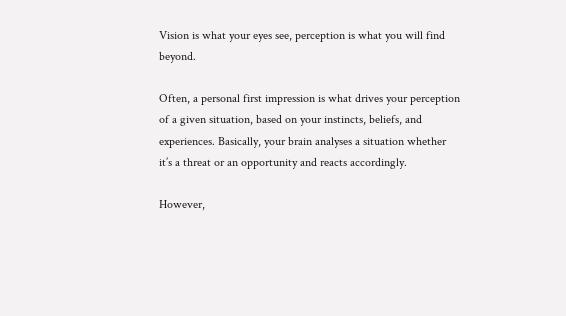Vision is what your eyes see, perception is what you will find beyond.

Often, a personal first impression is what drives your perception of a given situation, based on your instincts, beliefs, and experiences. Basically, your brain analyses a situation whether it’s a threat or an opportunity and reacts accordingly.

However,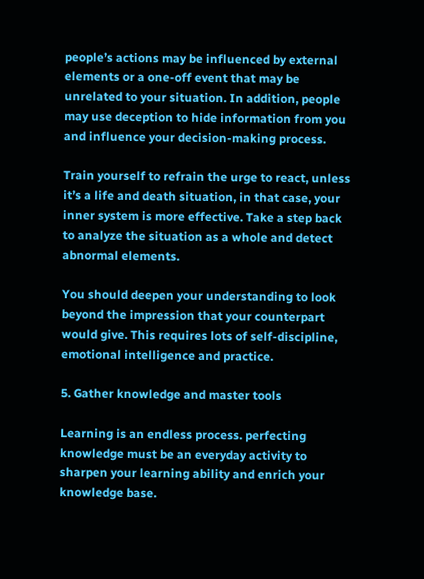people’s actions may be influenced by external elements or a one-off event that may be unrelated to your situation. In addition, people may use deception to hide information from you and influence your decision-making process.

Train yourself to refrain the urge to react, unless it’s a life and death situation, in that case, your inner system is more effective. Take a step back to analyze the situation as a whole and detect abnormal elements.

You should deepen your understanding to look beyond the impression that your counterpart would give. This requires lots of self-discipline, emotional intelligence and practice.

5. Gather knowledge and master tools

Learning is an endless process. perfecting knowledge must be an everyday activity to sharpen your learning ability and enrich your knowledge base.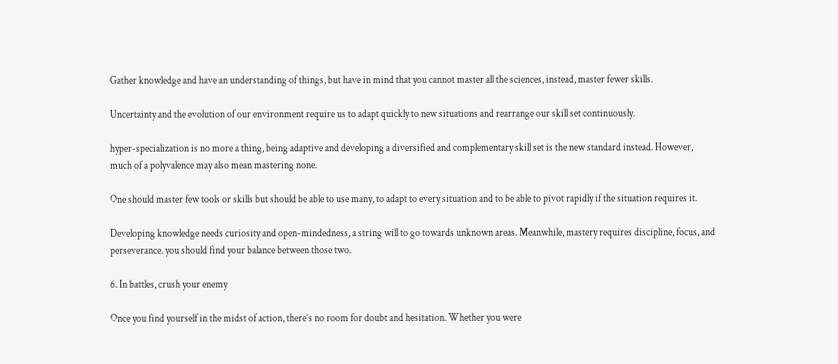Gather knowledge and have an understanding of things, but have in mind that you cannot master all the sciences, instead, master fewer skills.

Uncertainty and the evolution of our environment require us to adapt quickly to new situations and rearrange our skill set continuously.

hyper-specialization is no more a thing, being adaptive and developing a diversified and complementary skill set is the new standard instead. However, much of a polyvalence may also mean mastering none.

One should master few tools or skills but should be able to use many, to adapt to every situation and to be able to pivot rapidly if the situation requires it.

Developing knowledge needs curiosity and open-mindedness, a string will to go towards unknown areas. Meanwhile, mastery requires discipline, focus, and perseverance. you should find your balance between those two.

6. In battles, crush your enemy

Once you find yourself in the midst of action, there’s no room for doubt and hesitation. Whether you were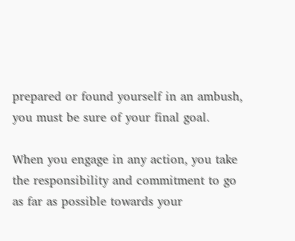prepared or found yourself in an ambush, you must be sure of your final goal.

When you engage in any action, you take the responsibility and commitment to go as far as possible towards your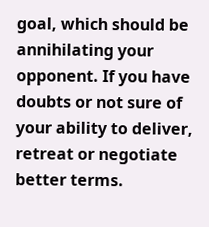goal, which should be annihilating your opponent. If you have doubts or not sure of your ability to deliver, retreat or negotiate better terms.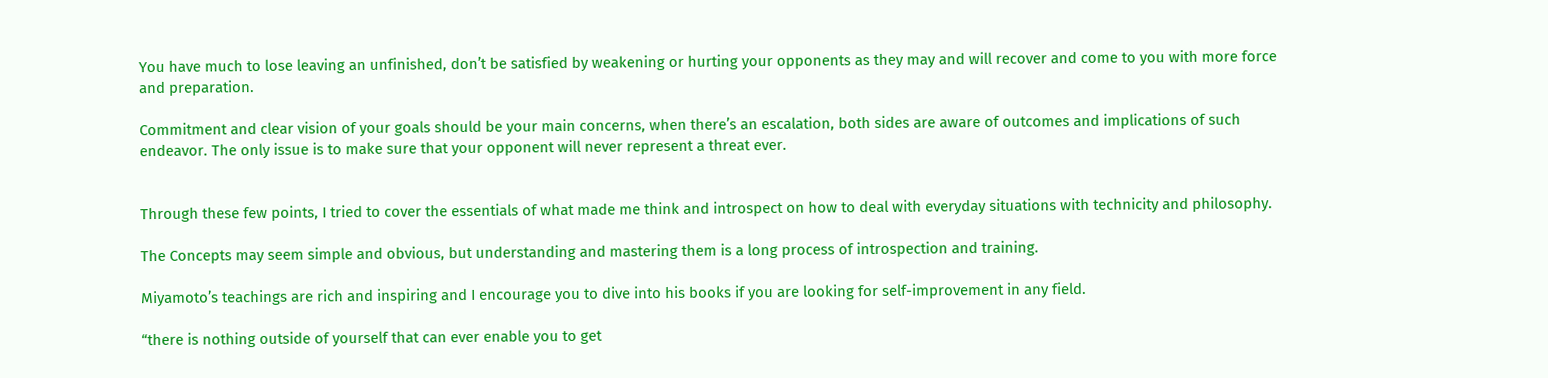You have much to lose leaving an unfinished, don’t be satisfied by weakening or hurting your opponents as they may and will recover and come to you with more force and preparation.

Commitment and clear vision of your goals should be your main concerns, when there’s an escalation, both sides are aware of outcomes and implications of such endeavor. The only issue is to make sure that your opponent will never represent a threat ever.


Through these few points, I tried to cover the essentials of what made me think and introspect on how to deal with everyday situations with technicity and philosophy.

The Concepts may seem simple and obvious, but understanding and mastering them is a long process of introspection and training.

Miyamoto’s teachings are rich and inspiring and I encourage you to dive into his books if you are looking for self-improvement in any field.

“there is nothing outside of yourself that can ever enable you to get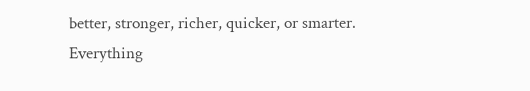better, stronger, richer, quicker, or smarter. Everything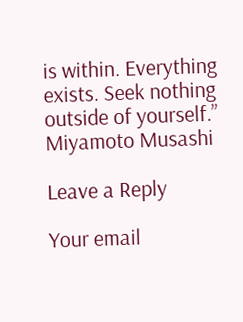is within. Everything exists. Seek nothing outside of yourself.” Miyamoto Musashi

Leave a Reply

Your email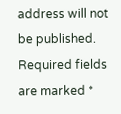address will not be published. Required fields are marked *